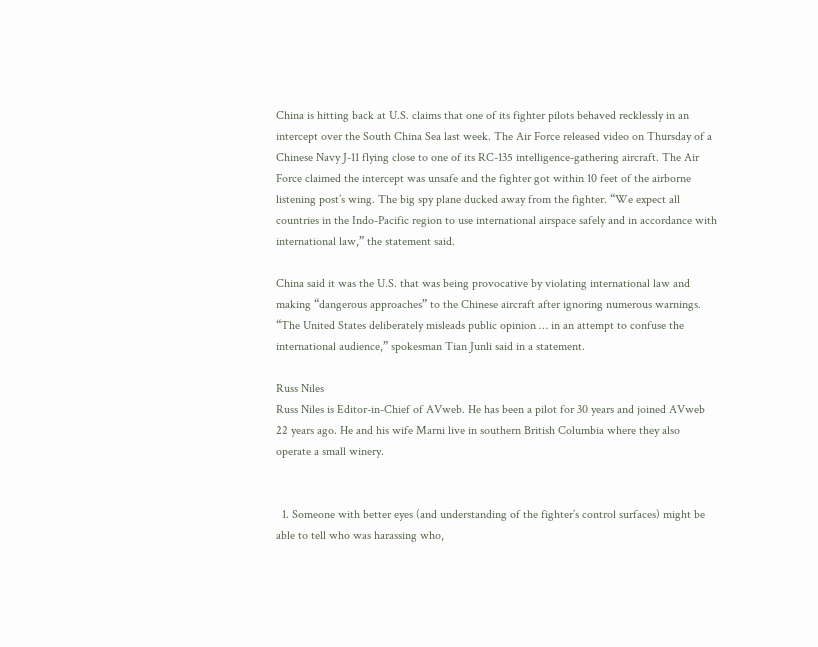China is hitting back at U.S. claims that one of its fighter pilots behaved recklessly in an intercept over the South China Sea last week. The Air Force released video on Thursday of a Chinese Navy J-11 flying close to one of its RC-135 intelligence-gathering aircraft. The Air Force claimed the intercept was unsafe and the fighter got within 10 feet of the airborne listening post’s wing. The big spy plane ducked away from the fighter. “We expect all countries in the Indo-Pacific region to use international airspace safely and in accordance with international law,” the statement said.

China said it was the U.S. that was being provocative by violating international law and making “dangerous approaches” to the Chinese aircraft after ignoring numerous warnings. “The United States deliberately misleads public opinion … in an attempt to confuse the international audience,” spokesman Tian Junli said in a statement.

Russ Niles
Russ Niles is Editor-in-Chief of AVweb. He has been a pilot for 30 years and joined AVweb 22 years ago. He and his wife Marni live in southern British Columbia where they also operate a small winery.


  1. Someone with better eyes (and understanding of the fighter’s control surfaces) might be able to tell who was harassing who,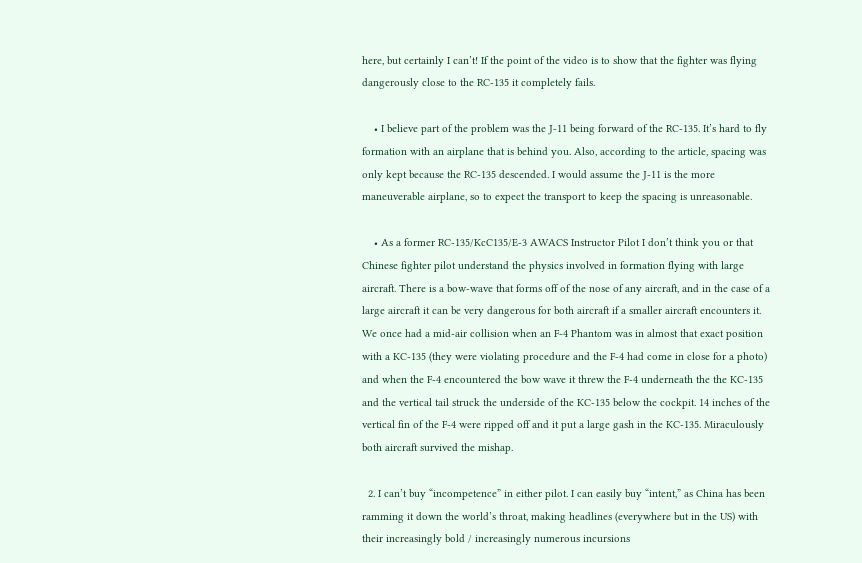here, but certainly I can’t! If the point of the video is to show that the fighter was flying dangerously close to the RC-135 it completely fails.

    • I believe part of the problem was the J-11 being forward of the RC-135. It’s hard to fly formation with an airplane that is behind you. Also, according to the article, spacing was only kept because the RC-135 descended. I would assume the J-11 is the more maneuverable airplane, so to expect the transport to keep the spacing is unreasonable.

    • As a former RC-135/KcC135/E-3 AWACS Instructor Pilot I don’t think you or that Chinese fighter pilot understand the physics involved in formation flying with large aircraft. There is a bow-wave that forms off of the nose of any aircraft, and in the case of a large aircraft it can be very dangerous for both aircraft if a smaller aircraft encounters it. We once had a mid-air collision when an F-4 Phantom was in almost that exact position with a KC-135 (they were violating procedure and the F-4 had come in close for a photo) and when the F-4 encountered the bow wave it threw the F-4 underneath the the KC-135 and the vertical tail struck the underside of the KC-135 below the cockpit. 14 inches of the vertical fin of the F-4 were ripped off and it put a large gash in the KC-135. Miraculously both aircraft survived the mishap.

  2. I can’t buy “incompetence” in either pilot. I can easily buy “intent,” as China has been ramming it down the world’s throat, making headlines (everywhere but in the US) with their increasingly bold / increasingly numerous incursions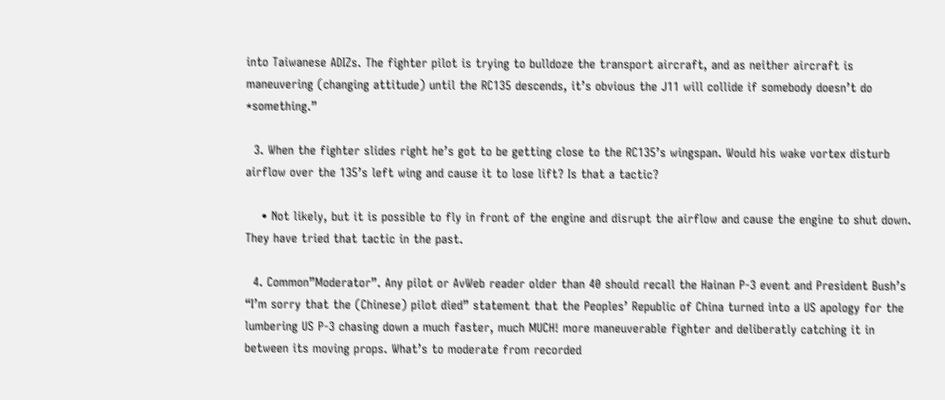into Taiwanese ADIZs. The fighter pilot is trying to bulldoze the transport aircraft, and as neither aircraft is maneuvering (changing attitude) until the RC135 descends, it’s obvious the J11 will collide if somebody doesn’t do *something.”

  3. When the fighter slides right he’s got to be getting close to the RC135’s wingspan. Would his wake vortex disturb airflow over the 135’s left wing and cause it to lose lift? Is that a tactic?

    • Not likely, but it is possible to fly in front of the engine and disrupt the airflow and cause the engine to shut down. They have tried that tactic in the past.

  4. Common”Moderator”. Any pilot or AvWeb reader older than 40 should recall the Hainan P-3 event and President Bush’s “I’m sorry that the (Chinese) pilot died” statement that the Peoples’ Republic of China turned into a US apology for the lumbering US P-3 chasing down a much faster, much MUCH! more maneuverable fighter and deliberatly catching it in between its moving props. What’s to moderate from recorded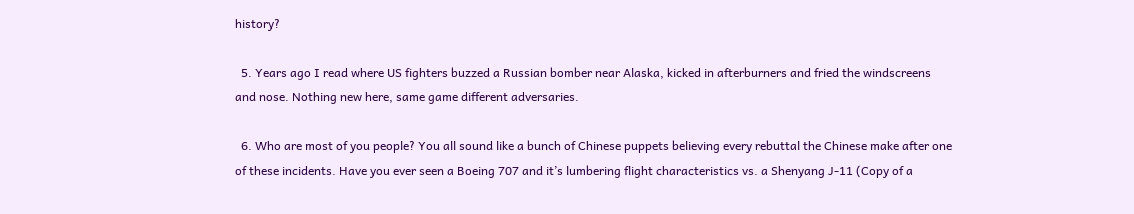history?

  5. Years ago I read where US fighters buzzed a Russian bomber near Alaska, kicked in afterburners and fried the windscreens and nose. Nothing new here, same game different adversaries.

  6. Who are most of you people? You all sound like a bunch of Chinese puppets believing every rebuttal the Chinese make after one of these incidents. Have you ever seen a Boeing 707 and it’s lumbering flight characteristics vs. a Shenyang J-11 (Copy of a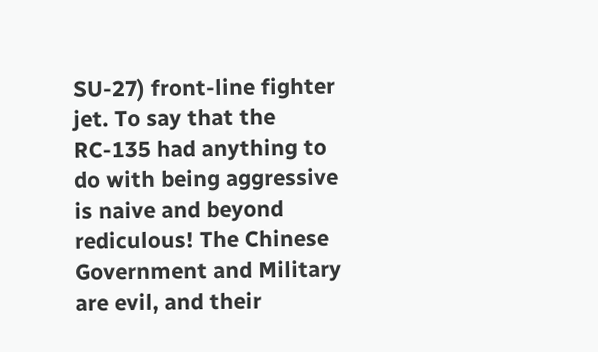SU-27) front-line fighter jet. To say that the RC-135 had anything to do with being aggressive is naive and beyond rediculous! The Chinese Government and Military are evil, and their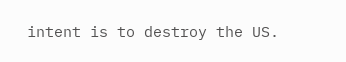intent is to destroy the US.